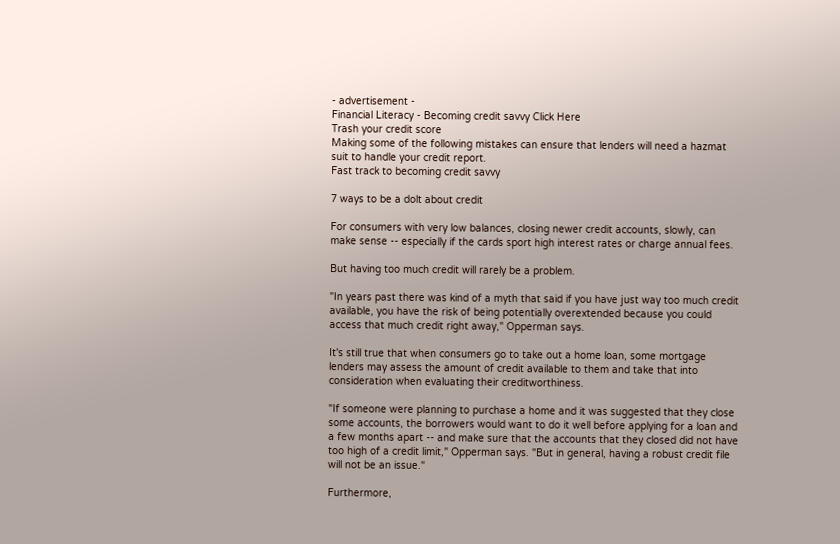- advertisement -
Financial Literacy - Becoming credit savvy Click Here
Trash your credit score
Making some of the following mistakes can ensure that lenders will need a hazmat suit to handle your credit report.
Fast track to becoming credit savvy

7 ways to be a dolt about credit

For consumers with very low balances, closing newer credit accounts, slowly, can make sense -- especially if the cards sport high interest rates or charge annual fees.

But having too much credit will rarely be a problem.

"In years past there was kind of a myth that said if you have just way too much credit available, you have the risk of being potentially overextended because you could access that much credit right away," Opperman says.

It's still true that when consumers go to take out a home loan, some mortgage lenders may assess the amount of credit available to them and take that into consideration when evaluating their creditworthiness.

"If someone were planning to purchase a home and it was suggested that they close some accounts, the borrowers would want to do it well before applying for a loan and a few months apart -- and make sure that the accounts that they closed did not have too high of a credit limit," Opperman says. "But in general, having a robust credit file will not be an issue."

Furthermore,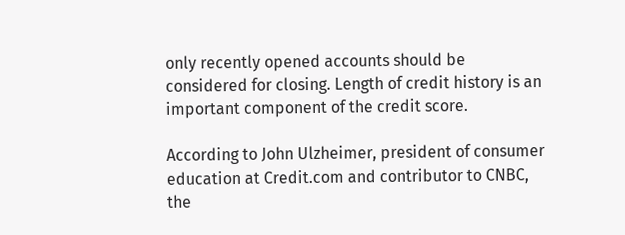only recently opened accounts should be considered for closing. Length of credit history is an important component of the credit score.

According to John Ulzheimer, president of consumer education at Credit.com and contributor to CNBC, the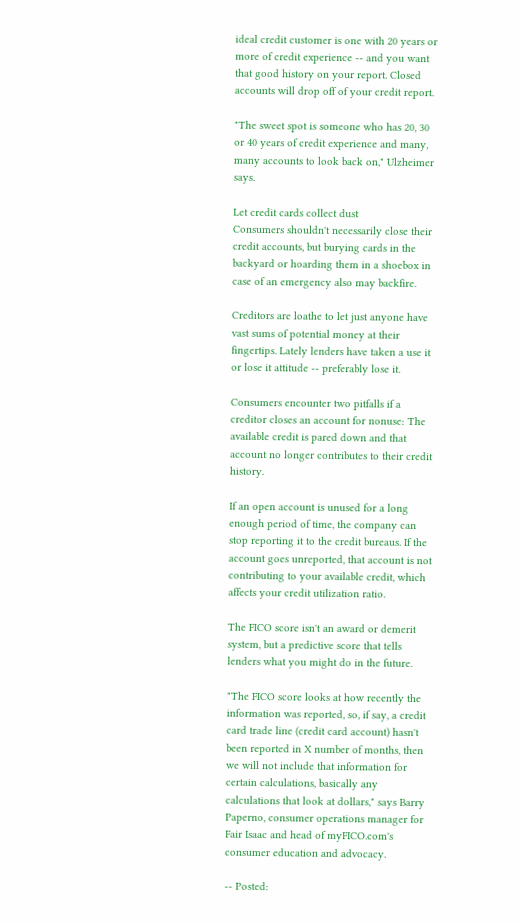ideal credit customer is one with 20 years or more of credit experience -- and you want that good history on your report. Closed accounts will drop off of your credit report.

"The sweet spot is someone who has 20, 30 or 40 years of credit experience and many, many accounts to look back on," Ulzheimer says.

Let credit cards collect dust
Consumers shouldn't necessarily close their credit accounts, but burying cards in the backyard or hoarding them in a shoebox in case of an emergency also may backfire.

Creditors are loathe to let just anyone have vast sums of potential money at their fingertips. Lately lenders have taken a use it or lose it attitude -- preferably lose it.

Consumers encounter two pitfalls if a creditor closes an account for nonuse: The available credit is pared down and that account no longer contributes to their credit history.

If an open account is unused for a long enough period of time, the company can stop reporting it to the credit bureaus. If the account goes unreported, that account is not contributing to your available credit, which affects your credit utilization ratio.

The FICO score isn't an award or demerit system, but a predictive score that tells lenders what you might do in the future.

"The FICO score looks at how recently the information was reported, so, if say, a credit card trade line (credit card account) hasn't been reported in X number of months, then we will not include that information for certain calculations, basically any calculations that look at dollars," says Barry Paperno, consumer operations manager for Fair Isaac and head of myFICO.com's consumer education and advocacy.

-- Posted: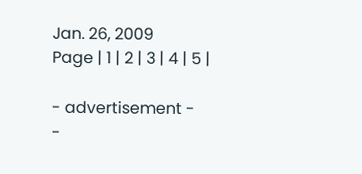Jan. 26, 2009
Page | 1 | 2 | 3 | 4 | 5 |

- advertisement -
-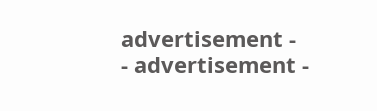advertisement -
- advertisement -